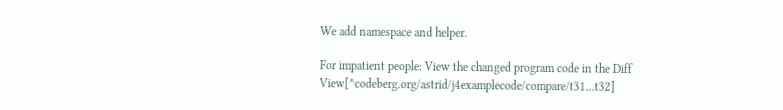We add namespace and helper.

For impatient people: View the changed program code in the Diff View[^codeberg.org/astrid/j4examplecode/compare/t31...t32]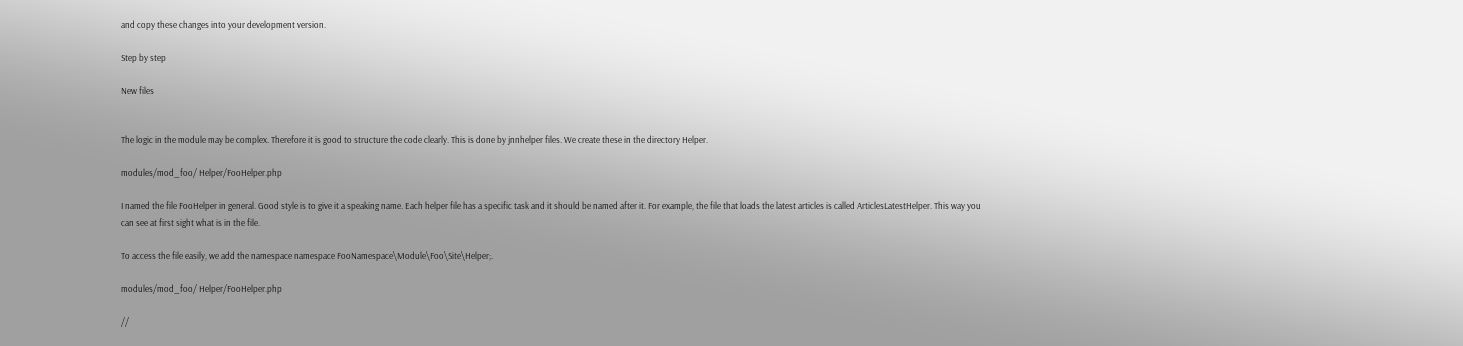and copy these changes into your development version.

Step by step

New files


The logic in the module may be complex. Therefore it is good to structure the code clearly. This is done by jnnhelper files. We create these in the directory Helper.

modules/mod_foo/ Helper/FooHelper.php

I named the file FooHelper in general. Good style is to give it a speaking name. Each helper file has a specific task and it should be named after it. For example, the file that loads the latest articles is called ArticlesLatestHelper. This way you can see at first sight what is in the file.

To access the file easily, we add the namespace namespace FooNamespace\Module\Foo\Site\Helper;.

modules/mod_foo/ Helper/FooHelper.php

//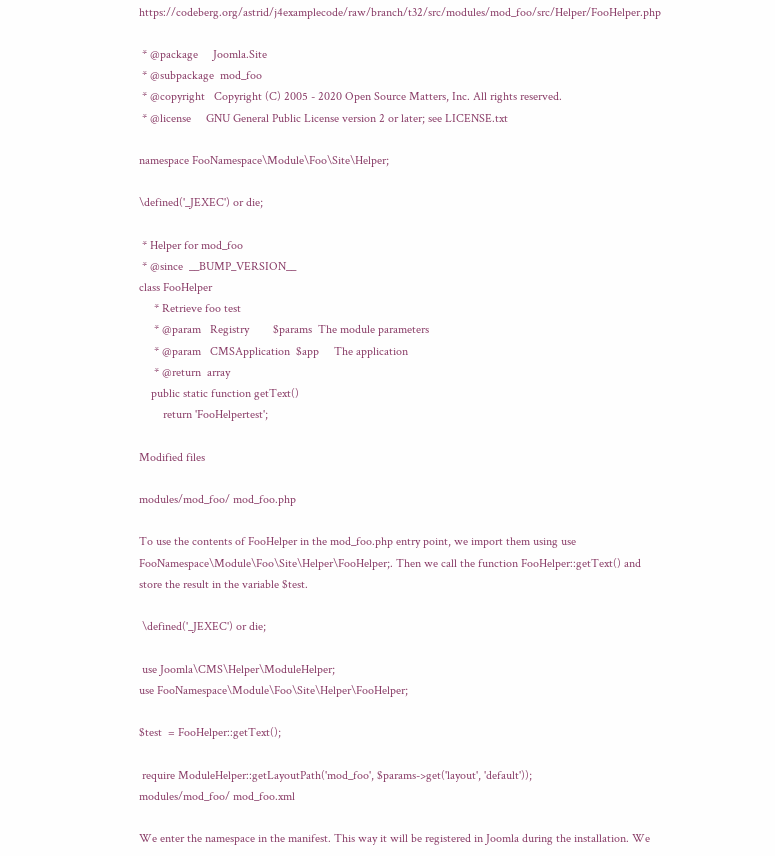https://codeberg.org/astrid/j4examplecode/raw/branch/t32/src/modules/mod_foo/src/Helper/FooHelper.php

 * @package     Joomla.Site
 * @subpackage  mod_foo
 * @copyright   Copyright (C) 2005 - 2020 Open Source Matters, Inc. All rights reserved.
 * @license     GNU General Public License version 2 or later; see LICENSE.txt

namespace FooNamespace\Module\Foo\Site\Helper;

\defined('_JEXEC') or die;

 * Helper for mod_foo
 * @since  __BUMP_VERSION__
class FooHelper
     * Retrieve foo test
     * @param   Registry        $params  The module parameters
     * @param   CMSApplication  $app     The application
     * @return  array
    public static function getText()
        return 'FooHelpertest';

Modified files

modules/mod_foo/ mod_foo.php

To use the contents of FooHelper in the mod_foo.php entry point, we import them using use FooNamespace\Module\Foo\Site\Helper\FooHelper;. Then we call the function FooHelper::getText() and store the result in the variable $test.

 \defined('_JEXEC') or die;

 use Joomla\CMS\Helper\ModuleHelper;
use FooNamespace\Module\Foo\Site\Helper\FooHelper;

$test  = FooHelper::getText();

 require ModuleHelper::getLayoutPath('mod_foo', $params->get('layout', 'default'));
modules/mod_foo/ mod_foo.xml

We enter the namespace in the manifest. This way it will be registered in Joomla during the installation. We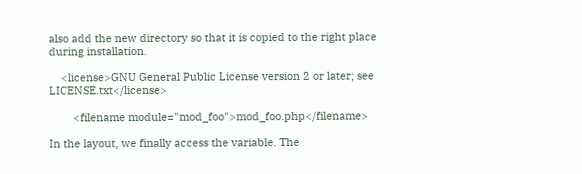also add the new directory so that it is copied to the right place during installation.

    <license>GNU General Public License version 2 or later; see LICENSE.txt</license>

        <filename module="mod_foo">mod_foo.php</filename>

In the layout, we finally access the variable. The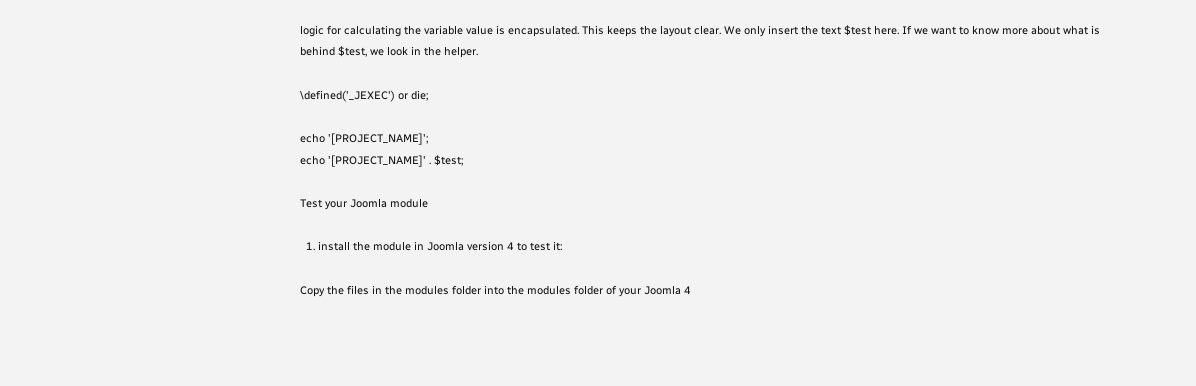logic for calculating the variable value is encapsulated. This keeps the layout clear. We only insert the text $test here. If we want to know more about what is behind $test, we look in the helper.

\defined('_JEXEC') or die;

echo '[PROJECT_NAME]';
echo '[PROJECT_NAME]' . $test;

Test your Joomla module

  1. install the module in Joomla version 4 to test it:

Copy the files in the modules folder into the modules folder of your Joomla 4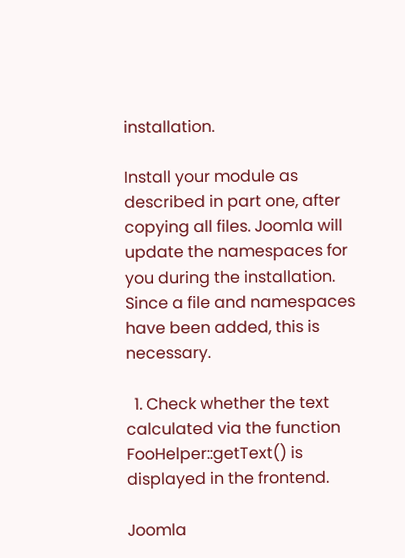installation.

Install your module as described in part one, after copying all files. Joomla will update the namespaces for you during the installation. Since a file and namespaces have been added, this is necessary.

  1. Check whether the text calculated via the function FooHelper::getText() is displayed in the frontend.

Joomla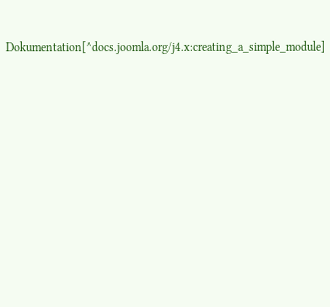Dokumentation[^docs.joomla.org/j4.x:creating_a_simple_module]